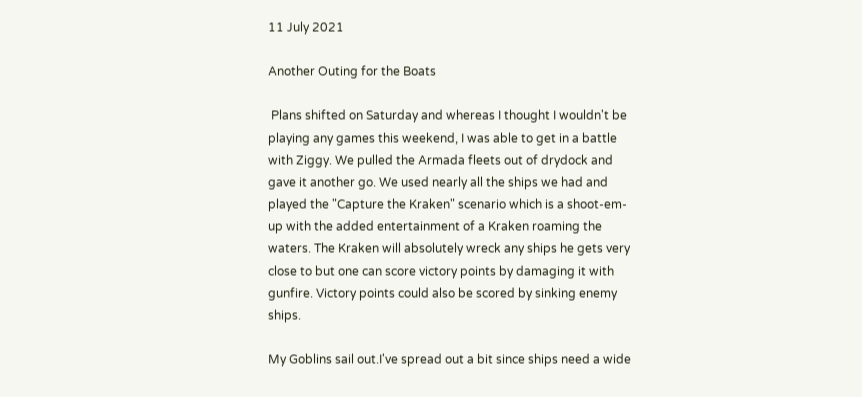11 July 2021

Another Outing for the Boats

 Plans shifted on Saturday and whereas I thought I wouldn't be playing any games this weekend, I was able to get in a battle with Ziggy. We pulled the Armada fleets out of drydock and gave it another go. We used nearly all the ships we had and played the "Capture the Kraken" scenario which is a shoot-em-up with the added entertainment of a Kraken roaming the waters. The Kraken will absolutely wreck any ships he gets very close to but one can score victory points by damaging it with gunfire. Victory points could also be scored by sinking enemy ships.

My Goblins sail out.I've spread out a bit since ships need a wide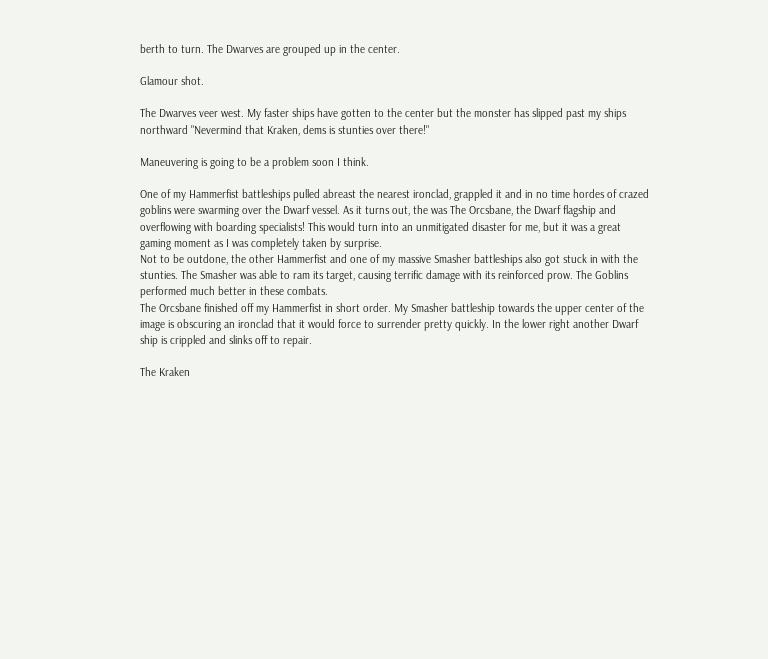berth to turn. The Dwarves are grouped up in the center.

Glamour shot.

The Dwarves veer west. My faster ships have gotten to the center but the monster has slipped past my ships northward "Nevermind that Kraken, dems is stunties over there!"

Maneuvering is going to be a problem soon I think.

One of my Hammerfist battleships pulled abreast the nearest ironclad, grappled it and in no time hordes of crazed goblins were swarming over the Dwarf vessel. As it turns out, the was The Orcsbane, the Dwarf flagship and overflowing with boarding specialists! This would turn into an unmitigated disaster for me, but it was a great gaming moment as I was completely taken by surprise.
Not to be outdone, the other Hammerfist and one of my massive Smasher battleships also got stuck in with the stunties. The Smasher was able to ram its target, causing terrific damage with its reinforced prow. The Goblins performed much better in these combats.
The Orcsbane finished off my Hammerfist in short order. My Smasher battleship towards the upper center of the image is obscuring an ironclad that it would force to surrender pretty quickly. In the lower right another Dwarf ship is crippled and slinks off to repair.

The Kraken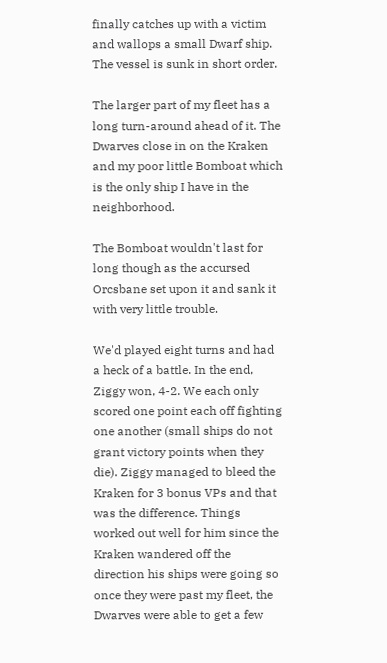finally catches up with a victim and wallops a small Dwarf ship. The vessel is sunk in short order.

The larger part of my fleet has a long turn-around ahead of it. The Dwarves close in on the Kraken and my poor little Bomboat which is the only ship I have in the neighborhood.

The Bomboat wouldn't last for long though as the accursed Orcsbane set upon it and sank it with very little trouble.

We'd played eight turns and had a heck of a battle. In the end, Ziggy won, 4-2. We each only scored one point each off fighting one another (small ships do not grant victory points when they die). Ziggy managed to bleed the Kraken for 3 bonus VPs and that was the difference. Things worked out well for him since the Kraken wandered off the direction his ships were going so once they were past my fleet, the Dwarves were able to get a few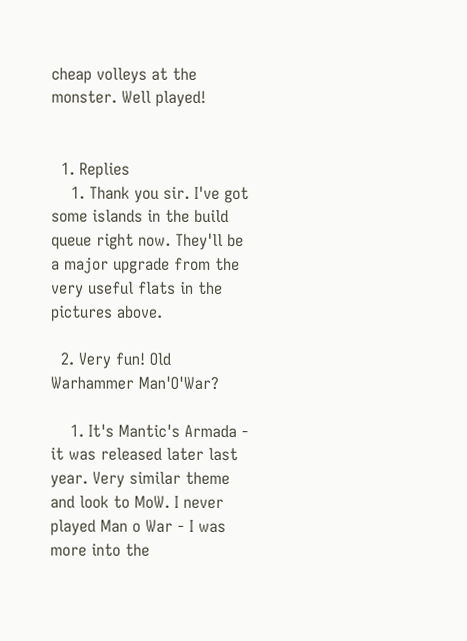cheap volleys at the monster. Well played!


  1. Replies
    1. Thank you sir. I've got some islands in the build queue right now. They'll be a major upgrade from the very useful flats in the pictures above.

  2. Very fun! Old Warhammer Man'O'War?

    1. It's Mantic's Armada - it was released later last year. Very similar theme and look to MoW. I never played Man o War - I was more into the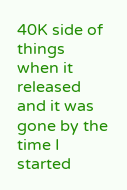40K side of things when it released and it was gone by the time I started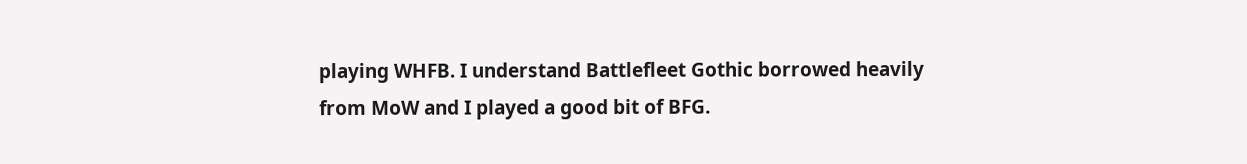playing WHFB. I understand Battlefleet Gothic borrowed heavily from MoW and I played a good bit of BFG.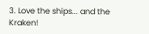3. Love the ships... and the Kraken!